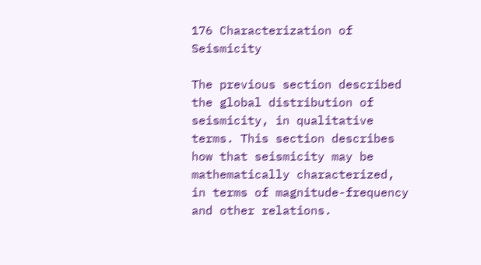176 Characterization of Seismicity

The previous section described the global distribution of seismicity, in qualitative terms. This section describes how that seismicity may be mathematically characterized, in terms of magnitude-frequency and other relations.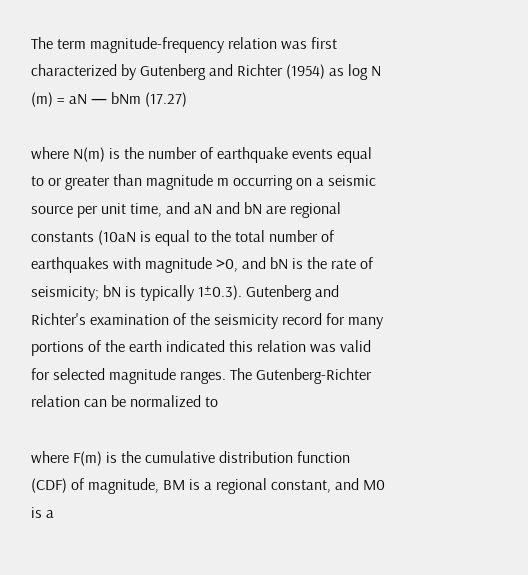The term magnitude-frequency relation was first characterized by Gutenberg and Richter (1954) as log N (m) = aN — bNm (17.27)

where N(m) is the number of earthquake events equal to or greater than magnitude m occurring on a seismic source per unit time, and aN and bN are regional constants (10aN is equal to the total number of earthquakes with magnitude >0, and bN is the rate of seismicity; bN is typically 1±0.3). Gutenberg and Richter's examination of the seismicity record for many portions of the earth indicated this relation was valid for selected magnitude ranges. The Gutenberg-Richter relation can be normalized to

where F(m) is the cumulative distribution function (CDF) of magnitude, BM is a regional constant, and M0 is a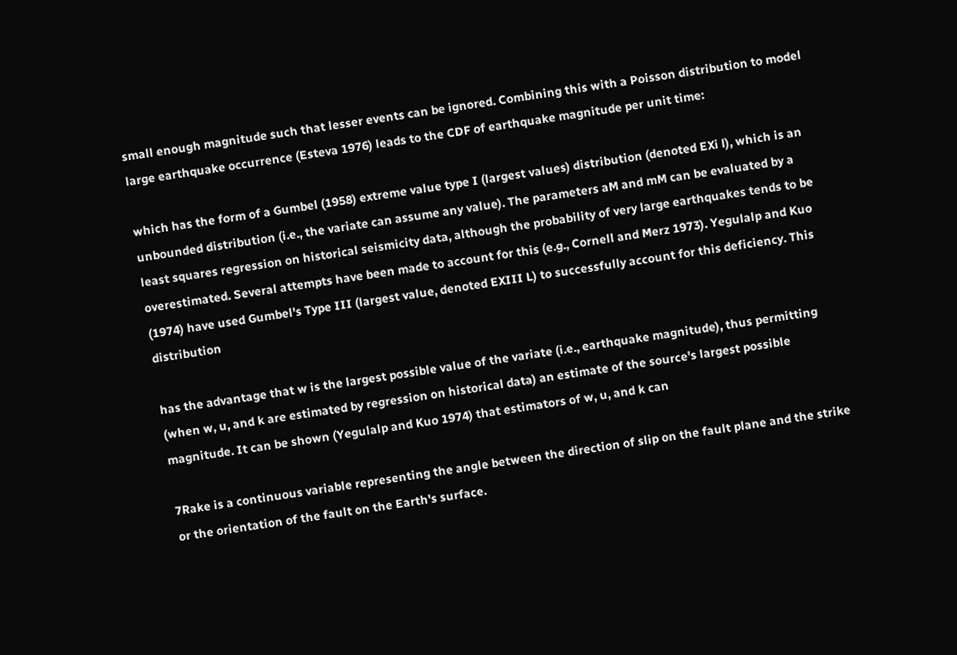small enough magnitude such that lesser events can be ignored. Combining this with a Poisson distribution to model large earthquake occurrence (Esteva 1976) leads to the CDF of earthquake magnitude per unit time:

which has the form of a Gumbel (1958) extreme value type I (largest values) distribution (denoted EXi l), which is an unbounded distribution (i.e., the variate can assume any value). The parameters aM and mM can be evaluated by a least squares regression on historical seismicity data, although the probability of very large earthquakes tends to be overestimated. Several attempts have been made to account for this (e.g., Cornell and Merz 1973). Yegulalp and Kuo (1974) have used Gumbel's Type III (largest value, denoted EXIII L) to successfully account for this deficiency. This distribution

has the advantage that w is the largest possible value of the variate (i.e., earthquake magnitude), thus permitting (when w, u, and k are estimated by regression on historical data) an estimate of the source's largest possible magnitude. It can be shown (Yegulalp and Kuo 1974) that estimators of w, u, and k can

7Rake is a continuous variable representing the angle between the direction of slip on the fault plane and the strike or the orientation of the fault on the Earth's surface.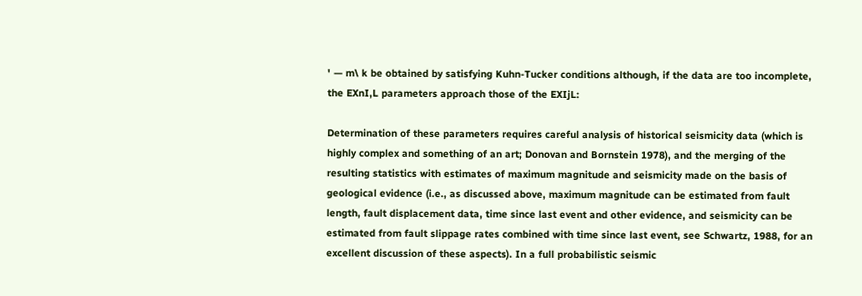' — m\ k be obtained by satisfying Kuhn-Tucker conditions although, if the data are too incomplete, the EXnI,L parameters approach those of the EXIjL:

Determination of these parameters requires careful analysis of historical seismicity data (which is highly complex and something of an art; Donovan and Bornstein 1978), and the merging of the resulting statistics with estimates of maximum magnitude and seismicity made on the basis of geological evidence (i.e., as discussed above, maximum magnitude can be estimated from fault length, fault displacement data, time since last event and other evidence, and seismicity can be estimated from fault slippage rates combined with time since last event, see Schwartz, 1988, for an excellent discussion of these aspects). In a full probabilistic seismic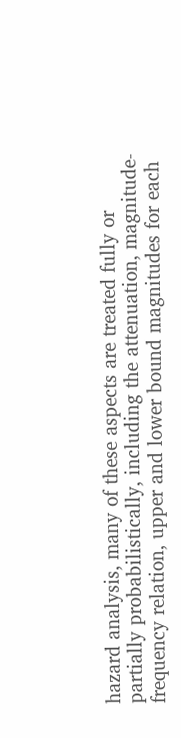hazard analysis, many of these aspects are treated fully or partially probabilistically, including the attenuation, magnitude-frequency relation, upper and lower bound magnitudes for each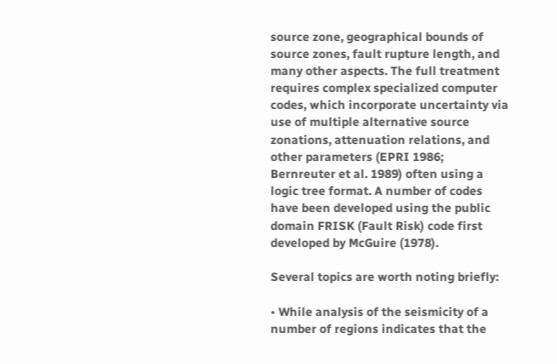source zone, geographical bounds of source zones, fault rupture length, and many other aspects. The full treatment requires complex specialized computer codes, which incorporate uncertainty via use of multiple alternative source zonations, attenuation relations, and other parameters (EPRI 1986; Bernreuter et al. 1989) often using a logic tree format. A number of codes have been developed using the public domain FRISK (Fault Risk) code first developed by McGuire (1978).

Several topics are worth noting briefly:

• While analysis of the seismicity of a number of regions indicates that the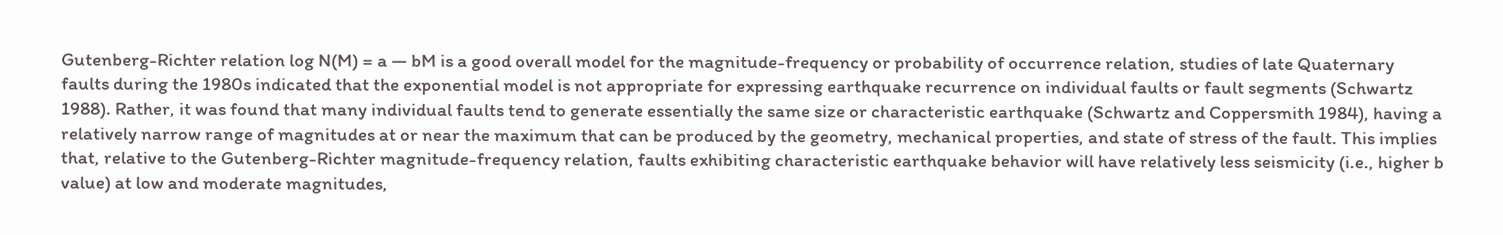Gutenberg-Richter relation log N(M) = a — bM is a good overall model for the magnitude-frequency or probability of occurrence relation, studies of late Quaternary faults during the 1980s indicated that the exponential model is not appropriate for expressing earthquake recurrence on individual faults or fault segments (Schwartz 1988). Rather, it was found that many individual faults tend to generate essentially the same size or characteristic earthquake (Schwartz and Coppersmith 1984), having a relatively narrow range of magnitudes at or near the maximum that can be produced by the geometry, mechanical properties, and state of stress of the fault. This implies that, relative to the Gutenberg-Richter magnitude-frequency relation, faults exhibiting characteristic earthquake behavior will have relatively less seismicity (i.e., higher b value) at low and moderate magnitudes,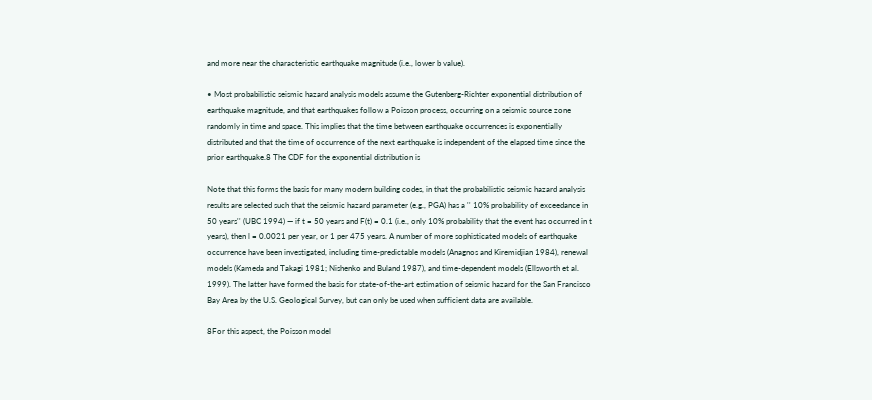and more near the characteristic earthquake magnitude (i.e., lower b value).

• Most probabilistic seismic hazard analysis models assume the Gutenberg-Richter exponential distribution of earthquake magnitude, and that earthquakes follow a Poisson process, occurring on a seismic source zone randomly in time and space. This implies that the time between earthquake occurrences is exponentially distributed and that the time of occurrence of the next earthquake is independent of the elapsed time since the prior earthquake.8 The CDF for the exponential distribution is

Note that this forms the basis for many modern building codes, in that the probabilistic seismic hazard analysis results are selected such that the seismic hazard parameter (e.g., PGA) has a '' 10% probability of exceedance in 50 years'' (UBC 1994) — if t = 50 years and F(t) = 0.1 (i.e., only 10% probability that the event has occurred in t years), then l = 0.0021 per year, or 1 per 475 years. A number of more sophisticated models of earthquake occurrence have been investigated, including time-predictable models (Anagnos and Kiremidjian 1984), renewal models (Kameda and Takagi 1981; Nishenko and Buland 1987), and time-dependent models (Ellsworth et al. 1999). The latter have formed the basis for state-of-the-art estimation of seismic hazard for the San Francisco Bay Area by the U.S. Geological Survey, but can only be used when sufficient data are available.

8For this aspect, the Poisson model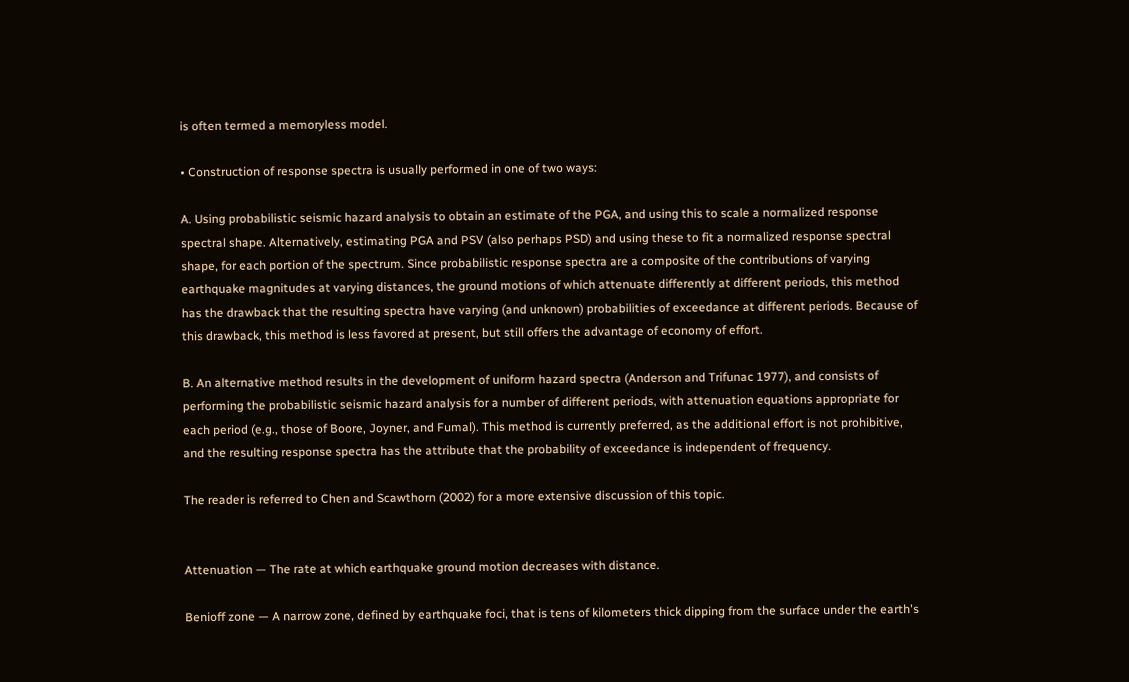is often termed a memoryless model.

• Construction of response spectra is usually performed in one of two ways:

A. Using probabilistic seismic hazard analysis to obtain an estimate of the PGA, and using this to scale a normalized response spectral shape. Alternatively, estimating PGA and PSV (also perhaps PSD) and using these to fit a normalized response spectral shape, for each portion of the spectrum. Since probabilistic response spectra are a composite of the contributions of varying earthquake magnitudes at varying distances, the ground motions of which attenuate differently at different periods, this method has the drawback that the resulting spectra have varying (and unknown) probabilities of exceedance at different periods. Because of this drawback, this method is less favored at present, but still offers the advantage of economy of effort.

B. An alternative method results in the development of uniform hazard spectra (Anderson and Trifunac 1977), and consists of performing the probabilistic seismic hazard analysis for a number of different periods, with attenuation equations appropriate for each period (e.g., those of Boore, Joyner, and Fumal). This method is currently preferred, as the additional effort is not prohibitive, and the resulting response spectra has the attribute that the probability of exceedance is independent of frequency.

The reader is referred to Chen and Scawthorn (2002) for a more extensive discussion of this topic.


Attenuation — The rate at which earthquake ground motion decreases with distance.

Benioff zone — A narrow zone, defined by earthquake foci, that is tens of kilometers thick dipping from the surface under the earth's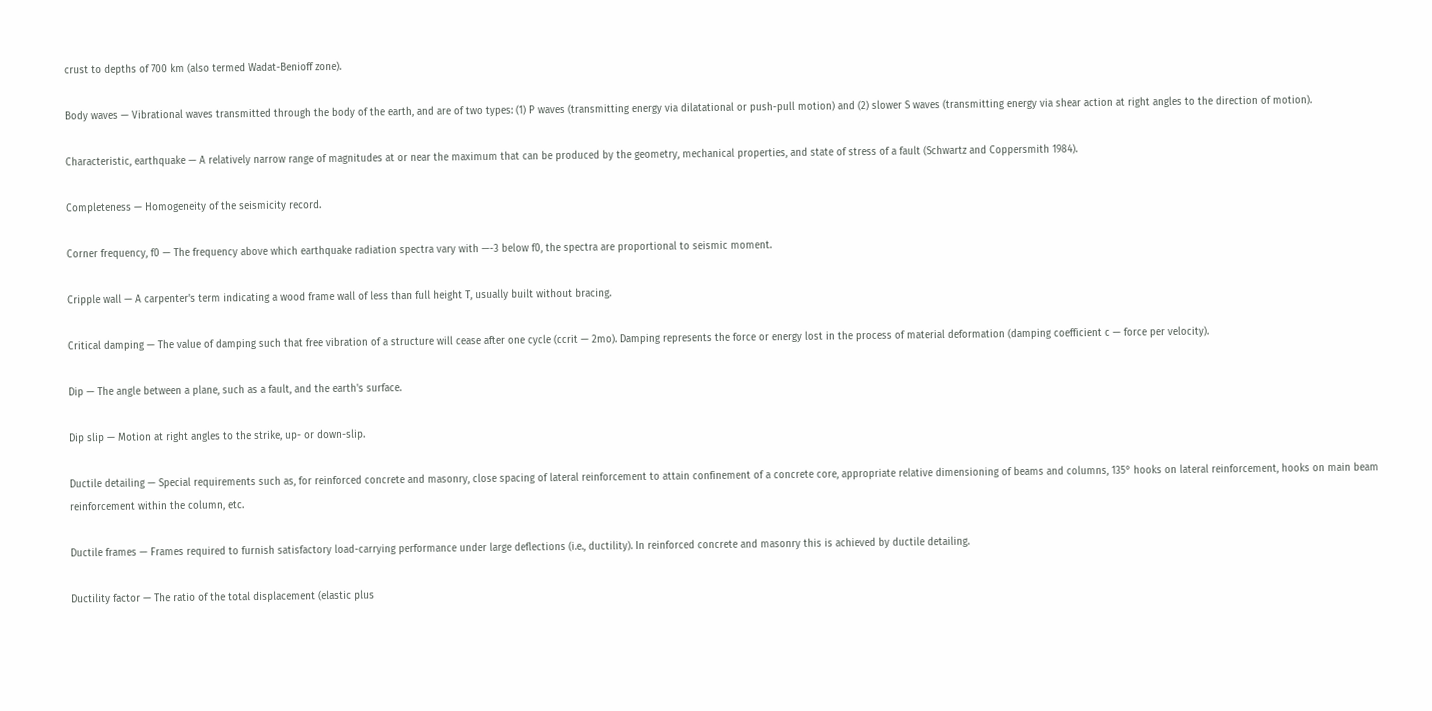crust to depths of 700 km (also termed Wadat-Benioff zone).

Body waves — Vibrational waves transmitted through the body of the earth, and are of two types: (1) P waves (transmitting energy via dilatational or push-pull motion) and (2) slower S waves (transmitting energy via shear action at right angles to the direction of motion).

Characteristic, earthquake — A relatively narrow range of magnitudes at or near the maximum that can be produced by the geometry, mechanical properties, and state of stress of a fault (Schwartz and Coppersmith 1984).

Completeness — Homogeneity of the seismicity record.

Corner frequency, f0 — The frequency above which earthquake radiation spectra vary with —-3 below f0, the spectra are proportional to seismic moment.

Cripple wall — A carpenter's term indicating a wood frame wall of less than full height T, usually built without bracing.

Critical damping — The value of damping such that free vibration of a structure will cease after one cycle (ccrit — 2mo). Damping represents the force or energy lost in the process of material deformation (damping coefficient c — force per velocity).

Dip — The angle between a plane, such as a fault, and the earth's surface.

Dip slip — Motion at right angles to the strike, up- or down-slip.

Ductile detailing — Special requirements such as, for reinforced concrete and masonry, close spacing of lateral reinforcement to attain confinement of a concrete core, appropriate relative dimensioning of beams and columns, 135° hooks on lateral reinforcement, hooks on main beam reinforcement within the column, etc.

Ductile frames — Frames required to furnish satisfactory load-carrying performance under large deflections (i.e., ductility). In reinforced concrete and masonry this is achieved by ductile detailing.

Ductility factor — The ratio of the total displacement (elastic plus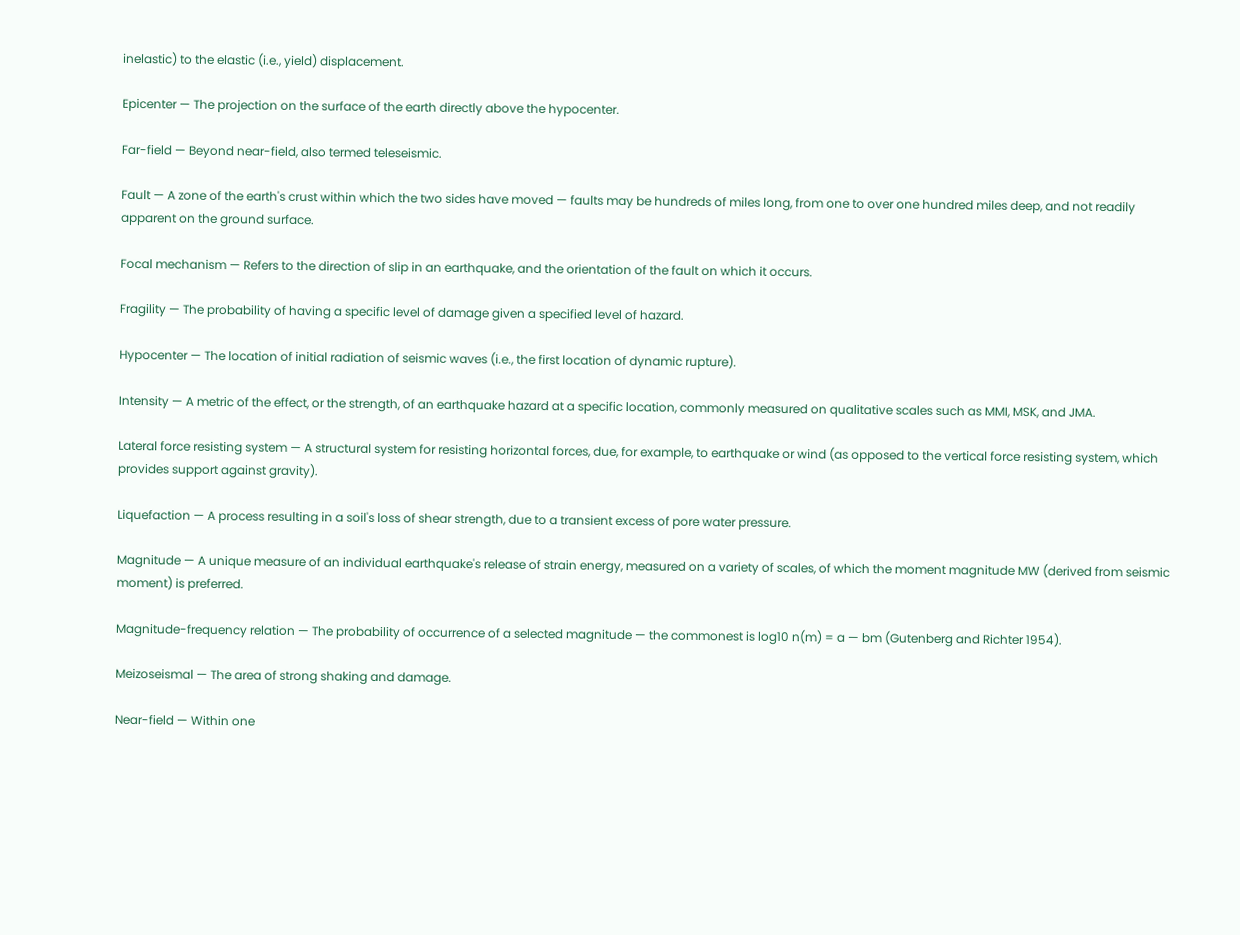inelastic) to the elastic (i.e., yield) displacement.

Epicenter — The projection on the surface of the earth directly above the hypocenter.

Far-field — Beyond near-field, also termed teleseismic.

Fault — A zone of the earth's crust within which the two sides have moved — faults may be hundreds of miles long, from one to over one hundred miles deep, and not readily apparent on the ground surface.

Focal mechanism — Refers to the direction of slip in an earthquake, and the orientation of the fault on which it occurs.

Fragility — The probability of having a specific level of damage given a specified level of hazard.

Hypocenter — The location of initial radiation of seismic waves (i.e., the first location of dynamic rupture).

Intensity — A metric of the effect, or the strength, of an earthquake hazard at a specific location, commonly measured on qualitative scales such as MMI, MSK, and JMA.

Lateral force resisting system — A structural system for resisting horizontal forces, due, for example, to earthquake or wind (as opposed to the vertical force resisting system, which provides support against gravity).

Liquefaction — A process resulting in a soil's loss of shear strength, due to a transient excess of pore water pressure.

Magnitude — A unique measure of an individual earthquake's release of strain energy, measured on a variety of scales, of which the moment magnitude MW (derived from seismic moment) is preferred.

Magnitude-frequency relation — The probability of occurrence of a selected magnitude — the commonest is log10 n(m) = a — bm (Gutenberg and Richter 1954).

Meizoseismal — The area of strong shaking and damage.

Near-field — Within one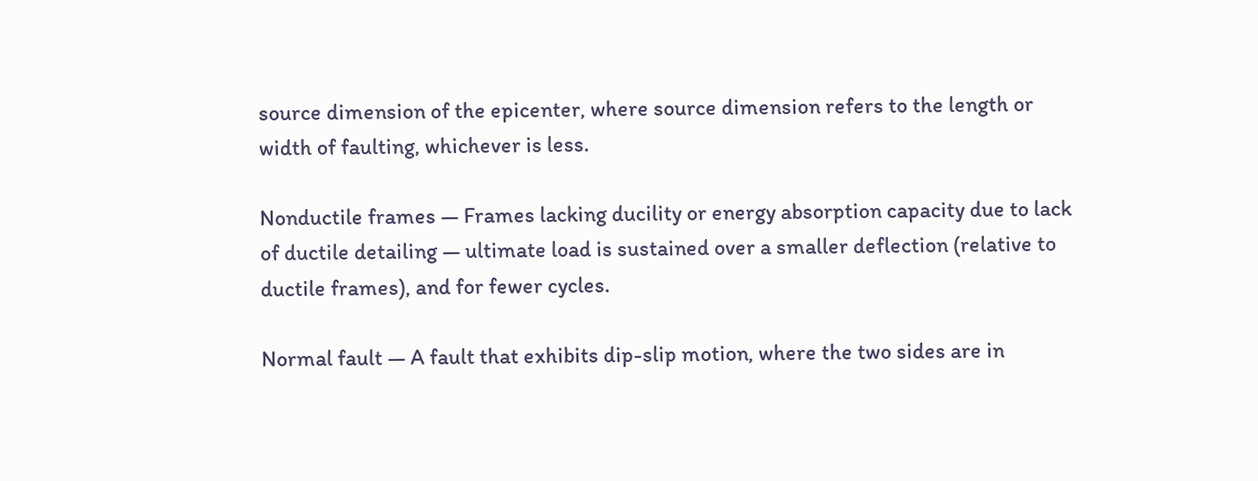source dimension of the epicenter, where source dimension refers to the length or width of faulting, whichever is less.

Nonductile frames — Frames lacking ducility or energy absorption capacity due to lack of ductile detailing — ultimate load is sustained over a smaller deflection (relative to ductile frames), and for fewer cycles.

Normal fault — A fault that exhibits dip-slip motion, where the two sides are in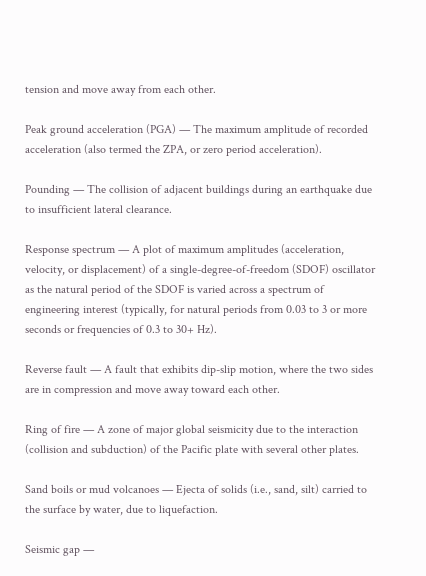tension and move away from each other.

Peak ground acceleration (PGA) — The maximum amplitude of recorded acceleration (also termed the ZPA, or zero period acceleration).

Pounding — The collision of adjacent buildings during an earthquake due to insufficient lateral clearance.

Response spectrum — A plot of maximum amplitudes (acceleration, velocity, or displacement) of a single-degree-of-freedom (SDOF) oscillator as the natural period of the SDOF is varied across a spectrum of engineering interest (typically, for natural periods from 0.03 to 3 or more seconds or frequencies of 0.3 to 30+ Hz).

Reverse fault — A fault that exhibits dip-slip motion, where the two sides are in compression and move away toward each other.

Ring of fire — A zone of major global seismicity due to the interaction (collision and subduction) of the Pacific plate with several other plates.

Sand boils or mud volcanoes — Ejecta of solids (i.e., sand, silt) carried to the surface by water, due to liquefaction.

Seismic gap —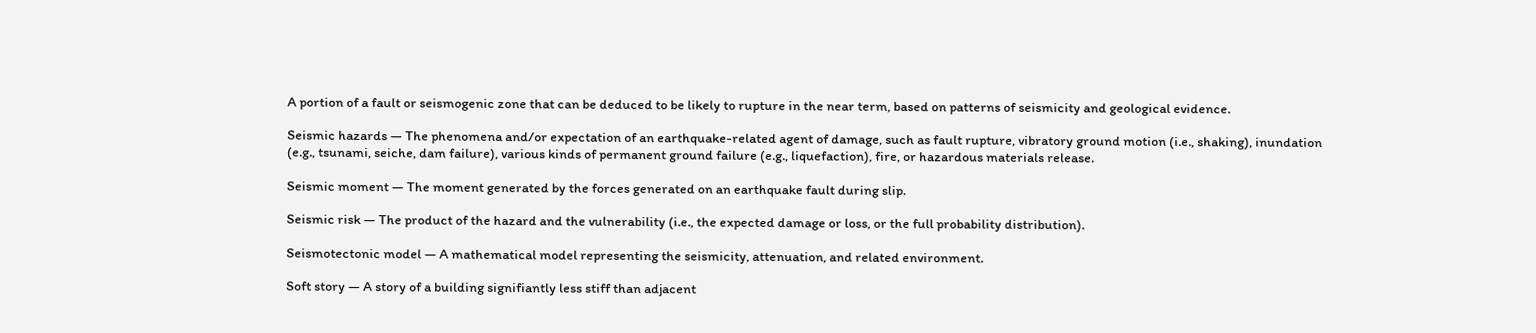A portion of a fault or seismogenic zone that can be deduced to be likely to rupture in the near term, based on patterns of seismicity and geological evidence.

Seismic hazards — The phenomena and/or expectation of an earthquake-related agent of damage, such as fault rupture, vibratory ground motion (i.e., shaking), inundation (e.g., tsunami, seiche, dam failure), various kinds of permanent ground failure (e.g., liquefaction), fire, or hazardous materials release.

Seismic moment — The moment generated by the forces generated on an earthquake fault during slip.

Seismic risk — The product of the hazard and the vulnerability (i.e., the expected damage or loss, or the full probability distribution).

Seismotectonic model — A mathematical model representing the seismicity, attenuation, and related environment.

Soft story — A story of a building signifiantly less stiff than adjacent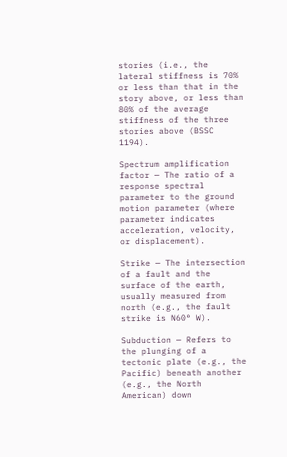stories (i.e., the lateral stiffness is 70% or less than that in the story above, or less than 80% of the average stiffness of the three stories above (BSSC 1194).

Spectrum amplification factor — The ratio of a response spectral parameter to the ground motion parameter (where parameter indicates acceleration, velocity, or displacement).

Strike — The intersection of a fault and the surface of the earth, usually measured from north (e.g., the fault strike is N60° W).

Subduction — Refers to the plunging of a tectonic plate (e.g., the Pacific) beneath another (e.g., the North American) down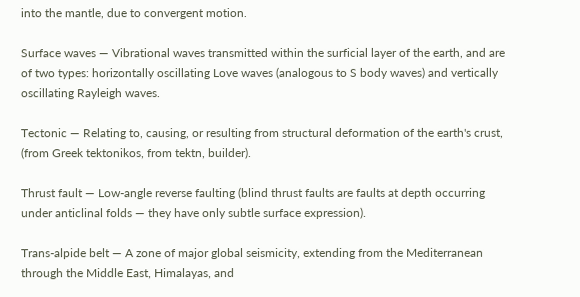into the mantle, due to convergent motion.

Surface waves — Vibrational waves transmitted within the surficial layer of the earth, and are of two types: horizontally oscillating Love waves (analogous to S body waves) and vertically oscillating Rayleigh waves.

Tectonic — Relating to, causing, or resulting from structural deformation of the earth's crust, (from Greek tektonikos, from tektn, builder).

Thrust fault — Low-angle reverse faulting (blind thrust faults are faults at depth occurring under anticlinal folds — they have only subtle surface expression).

Trans-alpide belt — A zone of major global seismicity, extending from the Mediterranean through the Middle East, Himalayas, and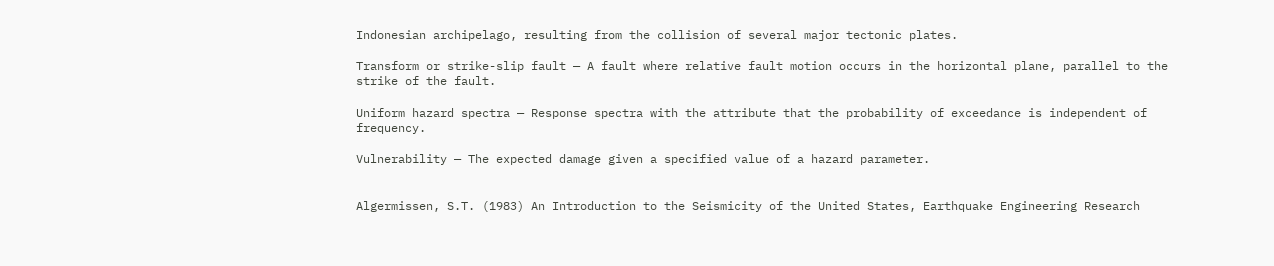Indonesian archipelago, resulting from the collision of several major tectonic plates.

Transform or strike-slip fault — A fault where relative fault motion occurs in the horizontal plane, parallel to the strike of the fault.

Uniform hazard spectra — Response spectra with the attribute that the probability of exceedance is independent of frequency.

Vulnerability — The expected damage given a specified value of a hazard parameter.


Algermissen, S.T. (1983) An Introduction to the Seismicity of the United States, Earthquake Engineering Research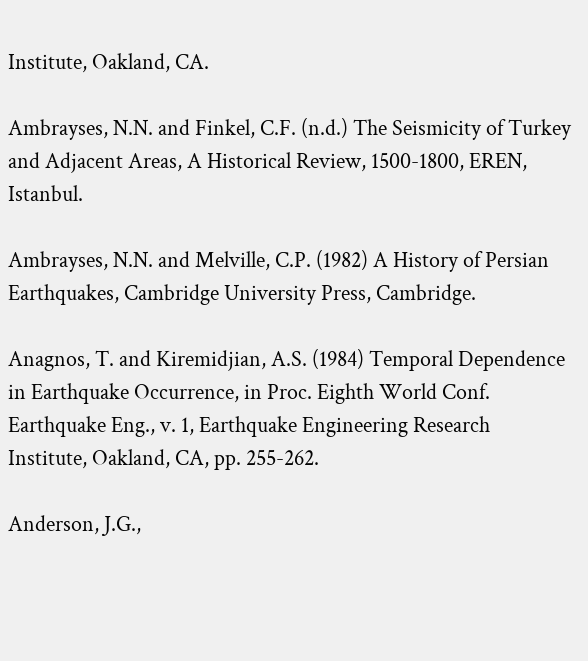Institute, Oakland, CA.

Ambrayses, N.N. and Finkel, C.F. (n.d.) The Seismicity of Turkey and Adjacent Areas, A Historical Review, 1500-1800, EREN, Istanbul.

Ambrayses, N.N. and Melville, C.P. (1982) A History of Persian Earthquakes, Cambridge University Press, Cambridge.

Anagnos, T. and Kiremidjian, A.S. (1984) Temporal Dependence in Earthquake Occurrence, in Proc. Eighth World Conf. Earthquake Eng., v. 1, Earthquake Engineering Research Institute, Oakland, CA, pp. 255-262.

Anderson, J.G.,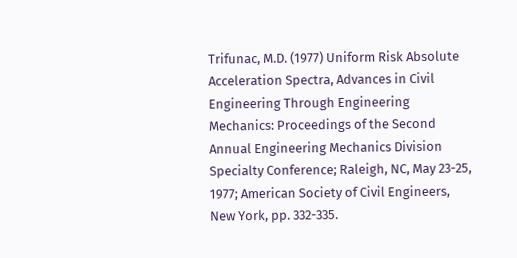Trifunac, M.D. (1977) Uniform Risk Absolute Acceleration Spectra, Advances in Civil Engineering Through Engineering Mechanics: Proceedings of the Second Annual Engineering Mechanics Division Specialty Conference; Raleigh, NC, May 23-25, 1977; American Society of Civil Engineers, New York, pp. 332-335.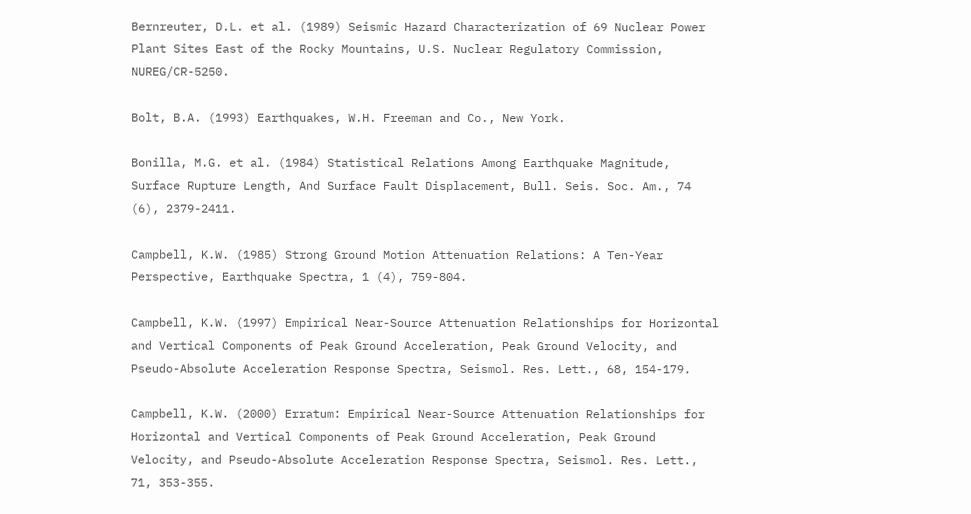Bernreuter, D.L. et al. (1989) Seismic Hazard Characterization of 69 Nuclear Power Plant Sites East of the Rocky Mountains, U.S. Nuclear Regulatory Commission, NUREG/CR-5250.

Bolt, B.A. (1993) Earthquakes, W.H. Freeman and Co., New York.

Bonilla, M.G. et al. (1984) Statistical Relations Among Earthquake Magnitude, Surface Rupture Length, And Surface Fault Displacement, Bull. Seis. Soc. Am., 74 (6), 2379-2411.

Campbell, K.W. (1985) Strong Ground Motion Attenuation Relations: A Ten-Year Perspective, Earthquake Spectra, 1 (4), 759-804.

Campbell, K.W. (1997) Empirical Near-Source Attenuation Relationships for Horizontal and Vertical Components of Peak Ground Acceleration, Peak Ground Velocity, and Pseudo-Absolute Acceleration Response Spectra, Seismol. Res. Lett., 68, 154-179.

Campbell, K.W. (2000) Erratum: Empirical Near-Source Attenuation Relationships for Horizontal and Vertical Components of Peak Ground Acceleration, Peak Ground Velocity, and Pseudo-Absolute Acceleration Response Spectra, Seismol. Res. Lett., 71, 353-355.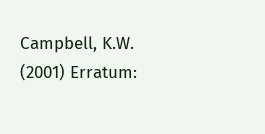Campbell, K.W. (2001) Erratum: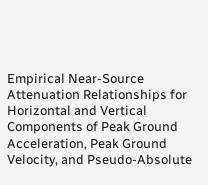Empirical Near-Source Attenuation Relationships for Horizontal and Vertical Components of Peak Ground Acceleration, Peak Ground Velocity, and Pseudo-Absolute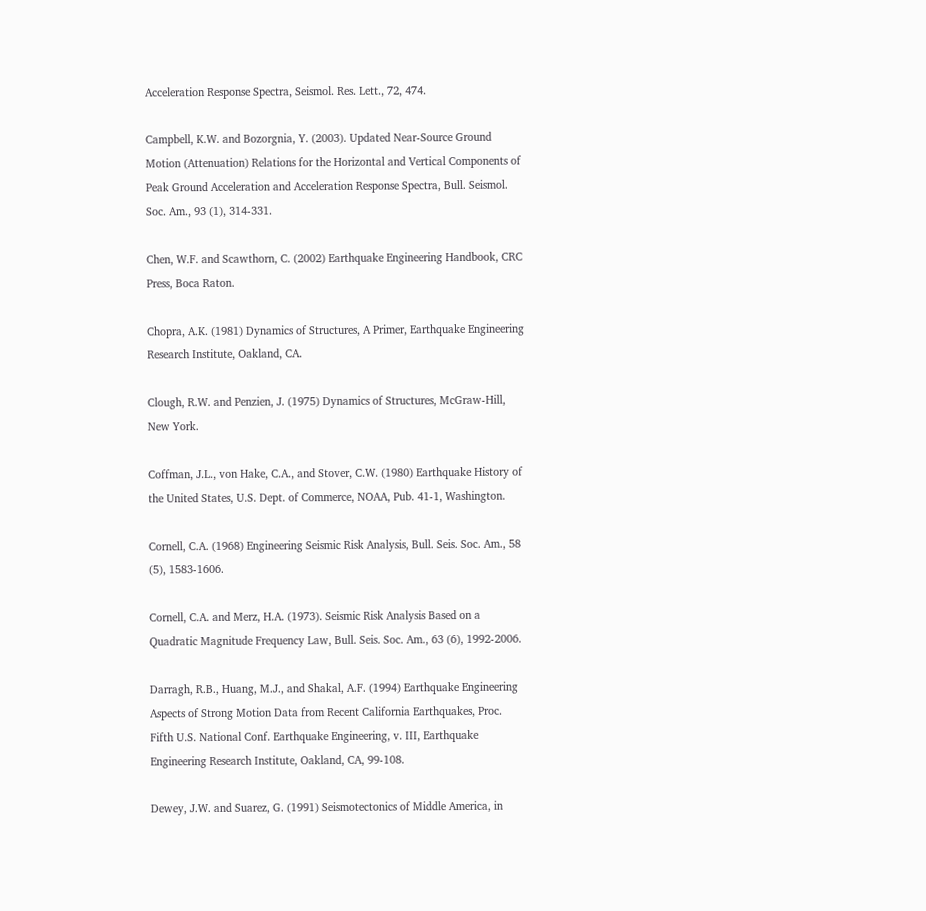Acceleration Response Spectra, Seismol. Res. Lett., 72, 474.

Campbell, K.W. and Bozorgnia, Y. (2003). Updated Near-Source Ground Motion (Attenuation) Relations for the Horizontal and Vertical Components of Peak Ground Acceleration and Acceleration Response Spectra, Bull. Seismol. Soc. Am., 93 (1), 314-331.

Chen, W.F. and Scawthorn, C. (2002) Earthquake Engineering Handbook, CRC Press, Boca Raton.

Chopra, A.K. (1981) Dynamics of Structures, A Primer, Earthquake Engineering Research Institute, Oakland, CA.

Clough, R.W. and Penzien, J. (1975) Dynamics of Structures, McGraw-Hill, New York.

Coffman, J.L., von Hake, C.A., and Stover, C.W. (1980) Earthquake History of the United States, U.S. Dept. of Commerce, NOAA, Pub. 41-1, Washington.

Cornell, C.A. (1968) Engineering Seismic Risk Analysis, Bull. Seis. Soc. Am., 58 (5), 1583-1606.

Cornell, C.A. and Merz, H.A. (1973). Seismic Risk Analysis Based on a Quadratic Magnitude Frequency Law, Bull. Seis. Soc. Am., 63 (6), 1992-2006.

Darragh, R.B., Huang, M.J., and Shakal, A.F. (1994) Earthquake Engineering Aspects of Strong Motion Data from Recent California Earthquakes, Proc. Fifth U.S. National Conf. Earthquake Engineering, v. III, Earthquake Engineering Research Institute, Oakland, CA, 99-108.

Dewey, J.W. and Suarez, G. (1991) Seismotectonics of Middle America, in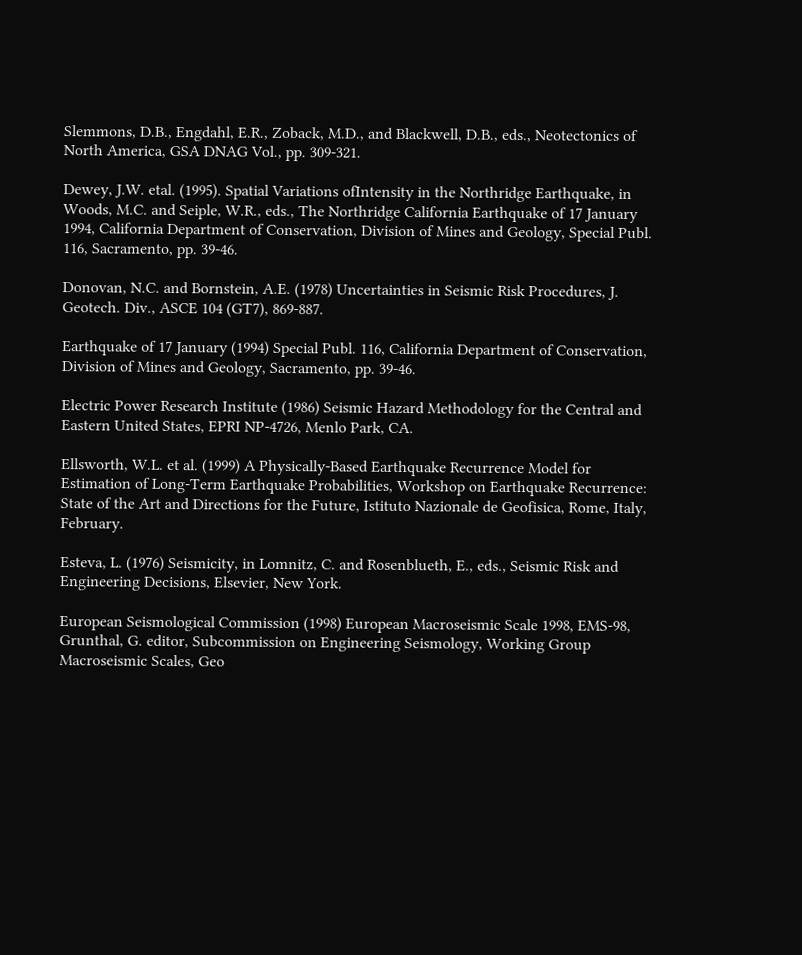Slemmons, D.B., Engdahl, E.R., Zoback, M.D., and Blackwell, D.B., eds., Neotectonics of North America, GSA DNAG Vol., pp. 309-321.

Dewey, J.W. etal. (1995). Spatial Variations ofIntensity in the Northridge Earthquake, in Woods, M.C. and Seiple, W.R., eds., The Northridge California Earthquake of 17 January 1994, California Department of Conservation, Division of Mines and Geology, Special Publ. 116, Sacramento, pp. 39-46.

Donovan, N.C. and Bornstein, A.E. (1978) Uncertainties in Seismic Risk Procedures, J. Geotech. Div., ASCE 104 (GT7), 869-887.

Earthquake of 17 January (1994) Special Publ. 116, California Department of Conservation, Division of Mines and Geology, Sacramento, pp. 39-46.

Electric Power Research Institute (1986) Seismic Hazard Methodology for the Central and Eastern United States, EPRI NP-4726, Menlo Park, CA.

Ellsworth, W.L. et al. (1999) A Physically-Based Earthquake Recurrence Model for Estimation of Long-Term Earthquake Probabilities, Workshop on Earthquake Recurrence: State of the Art and Directions for the Future, Istituto Nazionale de Geofisica, Rome, Italy, February.

Esteva, L. (1976) Seismicity, in Lomnitz, C. and Rosenblueth, E., eds., Seismic Risk and Engineering Decisions, Elsevier, New York.

European Seismological Commission (1998) European Macroseismic Scale 1998, EMS-98, Grunthal, G. editor, Subcommission on Engineering Seismology, Working Group Macroseismic Scales, Geo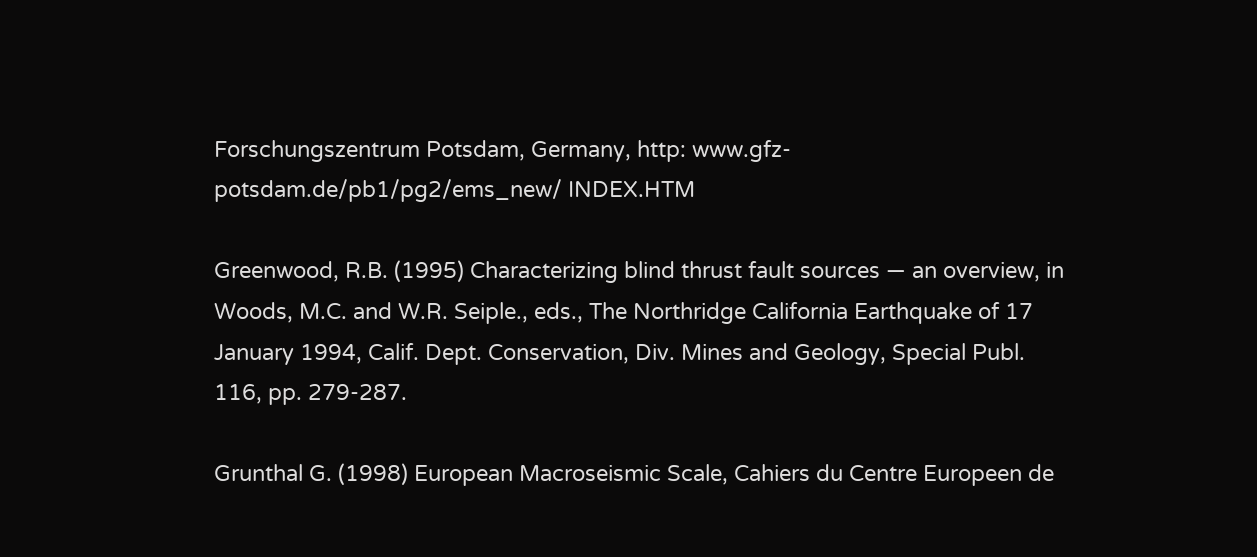Forschungszentrum Potsdam, Germany, http: www.gfz-potsdam.de/pb1/pg2/ems_new/ INDEX.HTM

Greenwood, R.B. (1995) Characterizing blind thrust fault sources — an overview, in Woods, M.C. and W.R. Seiple., eds., The Northridge California Earthquake of 17 January 1994, Calif. Dept. Conservation, Div. Mines and Geology, Special Publ. 116, pp. 279-287.

Grunthal G. (1998) European Macroseismic Scale, Cahiers du Centre Europeen de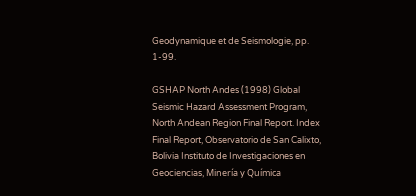Geodynamique et de Seismologie, pp. 1-99.

GSHAP North Andes (1998) Global Seismic Hazard Assessment Program, North Andean Region Final Report. Index Final Report, Observatorio de San Calixto, Bolivia Instituto de Investigaciones en Geociencias, Minería y Química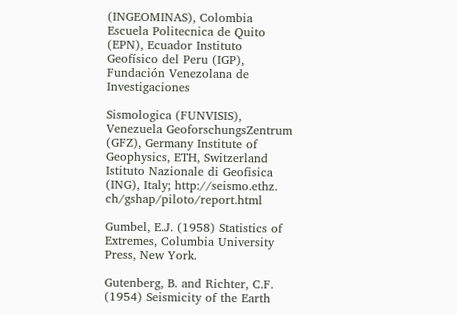(INGEOMINAS), Colombia Escuela Politecnica de Quito (EPN), Ecuador Instituto Geofísico del Peru (IGP), Fundación Venezolana de Investigaciones

Sismologica (FUNVISIS), Venezuela GeoforschungsZentrum (GFZ), Germany Institute of Geophysics, ETH, Switzerland Istituto Nazionale di Geofisica (ING), Italy; http://seismo.ethz. ch/gshap/piloto/report.html

Gumbel, E.J. (1958) Statistics of Extremes, Columbia University Press, New York.

Gutenberg, B. and Richter, C.F. (1954) Seismicity of the Earth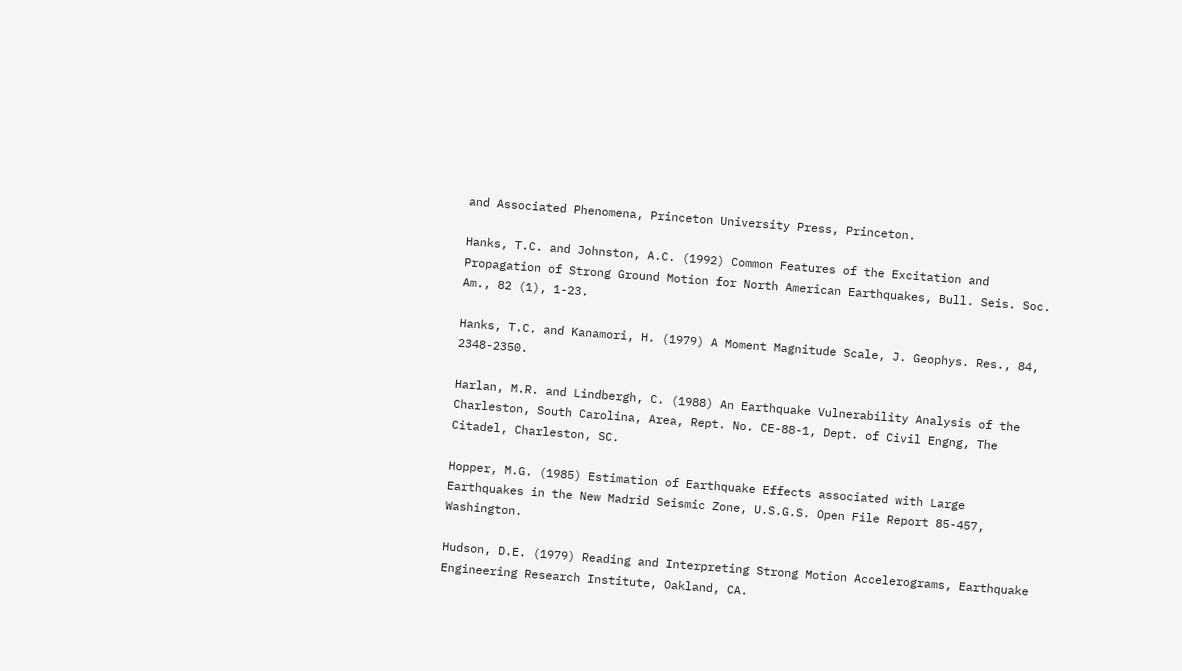and Associated Phenomena, Princeton University Press, Princeton.

Hanks, T.C. and Johnston, A.C. (1992) Common Features of the Excitation and Propagation of Strong Ground Motion for North American Earthquakes, Bull. Seis. Soc. Am., 82 (1), 1-23.

Hanks, T.C. and Kanamori, H. (1979) A Moment Magnitude Scale, J. Geophys. Res., 84, 2348-2350.

Harlan, M.R. and Lindbergh, C. (1988) An Earthquake Vulnerability Analysis of the Charleston, South Carolina, Area, Rept. No. CE-88-1, Dept. of Civil Engng, The Citadel, Charleston, SC.

Hopper, M.G. (1985) Estimation of Earthquake Effects associated with Large Earthquakes in the New Madrid Seismic Zone, U.S.G.S. Open File Report 85-457, Washington.

Hudson, D.E. (1979) Reading and Interpreting Strong Motion Accelerograms, Earthquake Engineering Research Institute, Oakland, CA.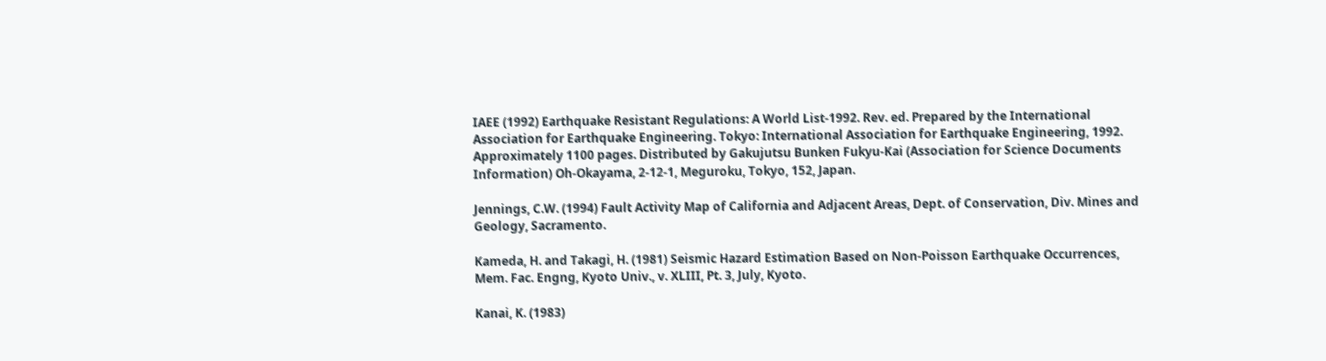IAEE (1992) Earthquake Resistant Regulations: A World List-1992. Rev. ed. Prepared by the International Association for Earthquake Engineering. Tokyo: International Association for Earthquake Engineering, 1992. Approximately 1100 pages. Distributed by Gakujutsu Bunken Fukyu-Kai (Association for Science Documents Information) Oh-Okayama, 2-12-1, Meguroku, Tokyo, 152, Japan.

Jennings, C.W. (1994) Fault Activity Map of California and Adjacent Areas, Dept. of Conservation, Div. Mines and Geology, Sacramento.

Kameda, H. and Takagi, H. (1981) Seismic Hazard Estimation Based on Non-Poisson Earthquake Occurrences, Mem. Fac. Engng, Kyoto Univ., v. XLIII, Pt. 3, July, Kyoto.

Kanai, K. (1983)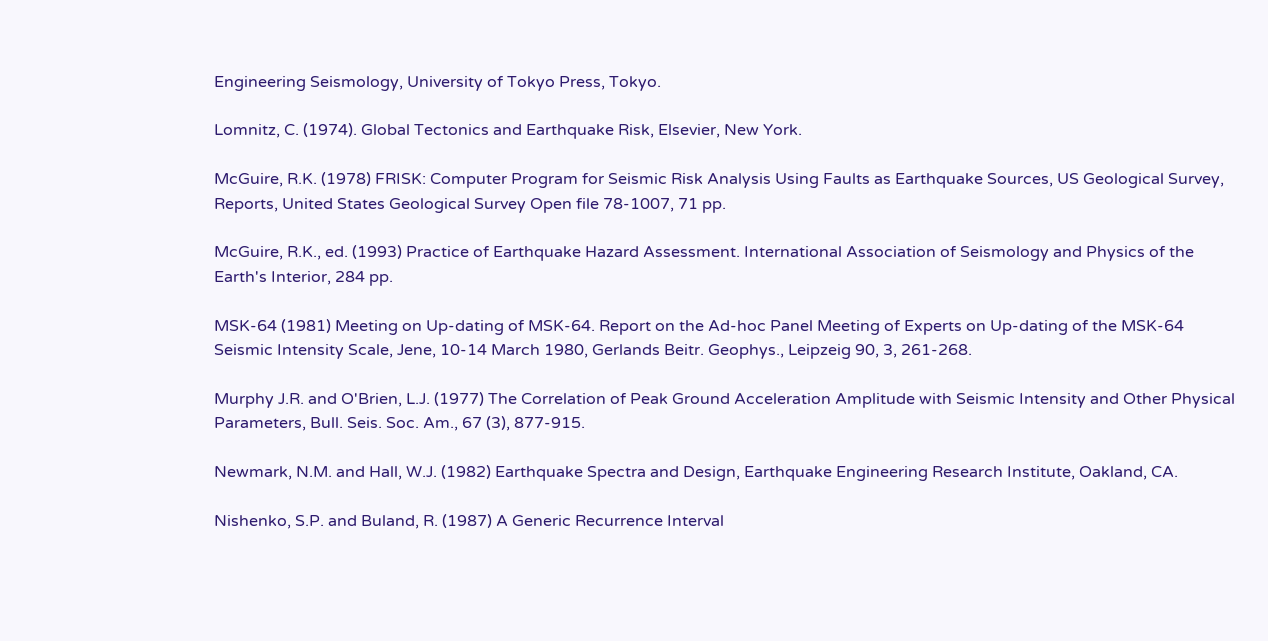Engineering Seismology, University of Tokyo Press, Tokyo.

Lomnitz, C. (1974). Global Tectonics and Earthquake Risk, Elsevier, New York.

McGuire, R.K. (1978) FRISK: Computer Program for Seismic Risk Analysis Using Faults as Earthquake Sources, US Geological Survey, Reports, United States Geological Survey Open file 78-1007, 71 pp.

McGuire, R.K., ed. (1993) Practice of Earthquake Hazard Assessment. International Association of Seismology and Physics of the Earth's Interior, 284 pp.

MSK-64 (1981) Meeting on Up-dating of MSK-64. Report on the Ad-hoc Panel Meeting of Experts on Up-dating of the MSK-64 Seismic Intensity Scale, Jene, 10-14 March 1980, Gerlands Beitr. Geophys., Leipzeig 90, 3, 261-268.

Murphy J.R. and O'Brien, L.J. (1977) The Correlation of Peak Ground Acceleration Amplitude with Seismic Intensity and Other Physical Parameters, Bull. Seis. Soc. Am., 67 (3), 877-915.

Newmark, N.M. and Hall, W.J. (1982) Earthquake Spectra and Design, Earthquake Engineering Research Institute, Oakland, CA.

Nishenko, S.P. and Buland, R. (1987) A Generic Recurrence Interval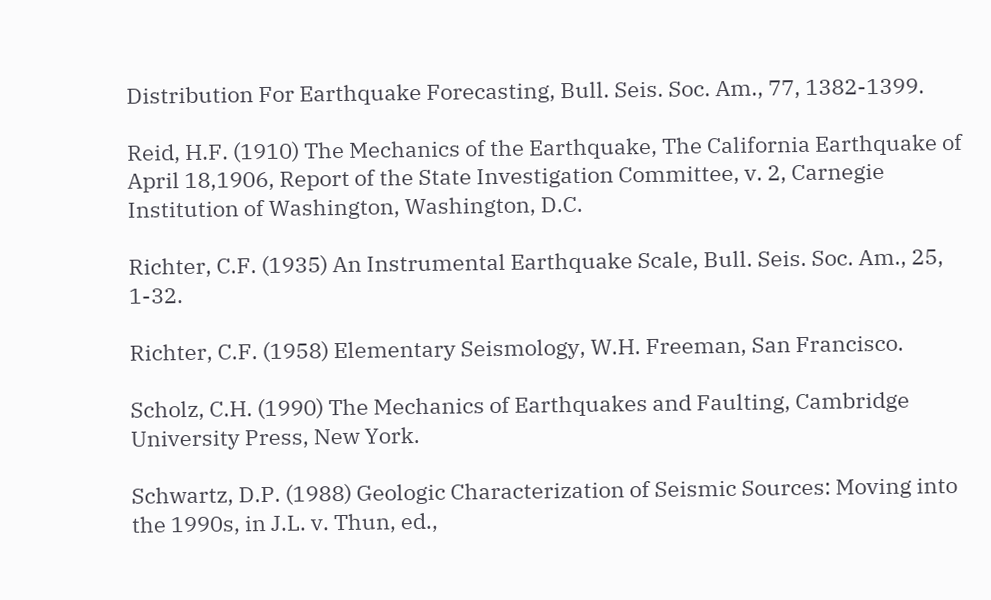Distribution For Earthquake Forecasting, Bull. Seis. Soc. Am., 77, 1382-1399.

Reid, H.F. (1910) The Mechanics of the Earthquake, The California Earthquake of April 18,1906, Report of the State Investigation Committee, v. 2, Carnegie Institution of Washington, Washington, D.C.

Richter, C.F. (1935) An Instrumental Earthquake Scale, Bull. Seis. Soc. Am., 25, 1-32.

Richter, C.F. (1958) Elementary Seismology, W.H. Freeman, San Francisco.

Scholz, C.H. (1990) The Mechanics of Earthquakes and Faulting, Cambridge University Press, New York.

Schwartz, D.P. (1988) Geologic Characterization of Seismic Sources: Moving into the 1990s, in J.L. v. Thun, ed.,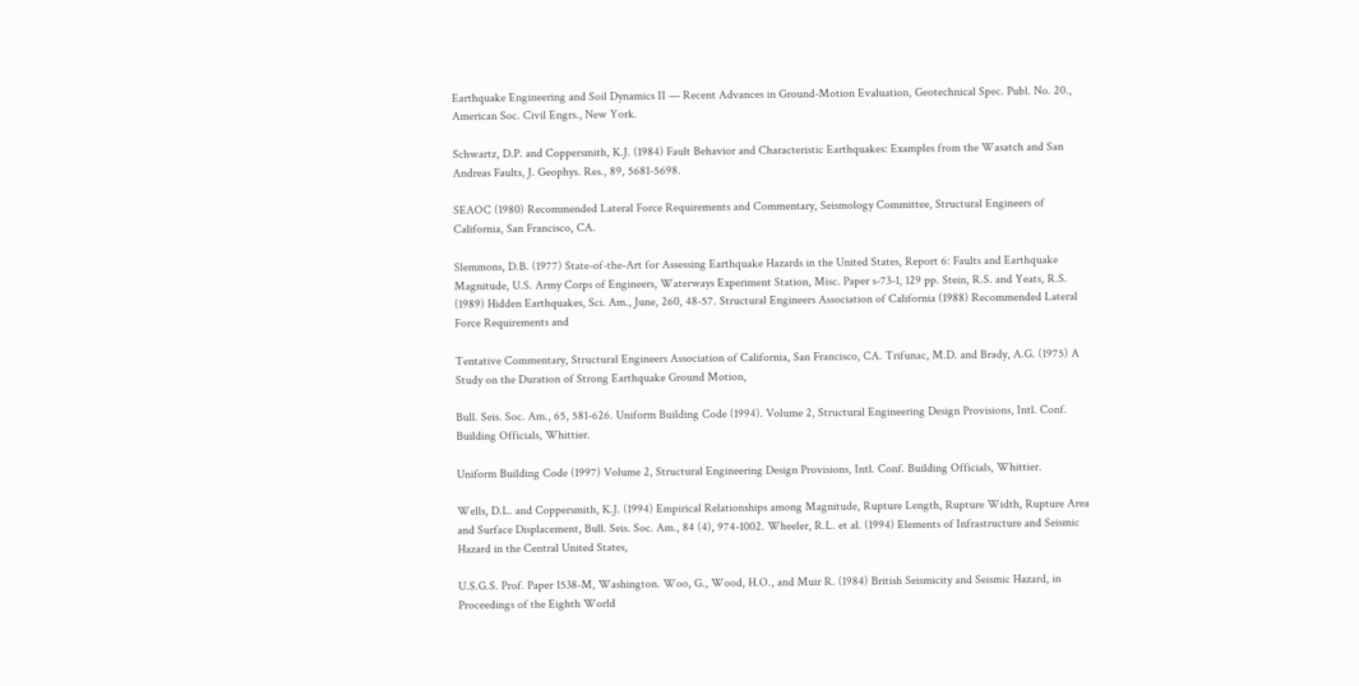Earthquake Engineering and Soil Dynamics II — Recent Advances in Ground-Motion Evaluation, Geotechnical Spec. Publ. No. 20., American Soc. Civil Engrs., New York.

Schwartz, D.P. and Coppersmith, K.J. (1984) Fault Behavior and Characteristic Earthquakes: Examples from the Wasatch and San Andreas Faults, J. Geophys. Res., 89, 5681-5698.

SEAOC (1980) Recommended Lateral Force Requirements and Commentary, Seismology Committee, Structural Engineers of California, San Francisco, CA.

Slemmons, D.B. (1977) State-of-the-Art for Assessing Earthquake Hazards in the United States, Report 6: Faults and Earthquake Magnitude, U.S. Army Corps of Engineers, Waterways Experiment Station, Misc. Paper s-73-1, 129 pp. Stein, R.S. and Yeats, R.S. (1989) Hidden Earthquakes, Sci. Am., June, 260, 48-57. Structural Engineers Association of California (1988) Recommended Lateral Force Requirements and

Tentative Commentary, Structural Engineers Association of California, San Francisco, CA. Trifunac, M.D. and Brady, A.G. (1975) A Study on the Duration of Strong Earthquake Ground Motion,

Bull. Seis. Soc. Am., 65, 581-626. Uniform Building Code (1994). Volume 2, Structural Engineering Design Provisions, Intl. Conf. Building Officials, Whittier.

Uniform Building Code (1997) Volume 2, Structural Engineering Design Provisions, Intl. Conf. Building Officials, Whittier.

Wells, D.L. and Coppersmith, K.J. (1994) Empirical Relationships among Magnitude, Rupture Length, Rupture Width, Rupture Area and Surface Displacement, Bull. Seis. Soc. Am., 84 (4), 974-1002. Wheeler, R.L. et al. (1994) Elements of Infrastructure and Seismic Hazard in the Central United States,

U.S.G.S. Prof. Paper 1538-M, Washington. Woo, G., Wood, H.O., and Muir R. (1984) British Seismicity and Seismic Hazard, in Proceedings of the Eighth World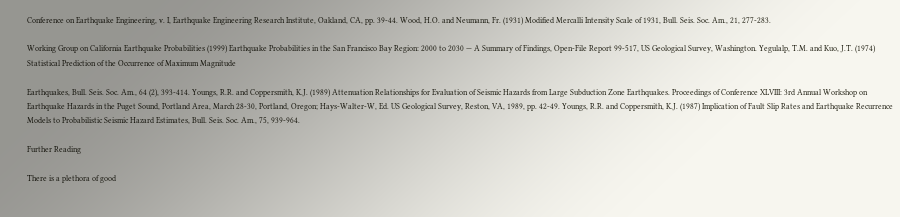Conference on Earthquake Engineering, v. I, Earthquake Engineering Research Institute, Oakland, CA, pp. 39-44. Wood, H.O. and Neumann, Fr. (1931) Modified Mercalli Intensity Scale of 1931, Bull. Seis. Soc. Am., 21, 277-283.

Working Group on California Earthquake Probabilities (1999) Earthquake Probabilities in the San Francisco Bay Region: 2000 to 2030 — A Summary of Findings, Open-File Report 99-517, US Geological Survey, Washington. Yegulalp, T.M. and Kuo, J.T. (1974) Statistical Prediction of the Occurrence of Maximum Magnitude

Earthquakes, Bull. Seis. Soc. Am., 64 (2), 393-414. Youngs, R.R. and Coppersmith, K.J. (1989) Attenuation Relationships for Evaluation of Seismic Hazards from Large Subduction Zone Earthquakes. Proceedings of Conference XLVIII: 3rd Annual Workshop on Earthquake Hazards in the Puget Sound, Portland Area, March 28-30, Portland, Oregon; Hays-Walter-W, Ed. US Geological Survey, Reston, VA, 1989, pp. 42-49. Youngs, R.R. and Coppersmith, K.J. (1987) Implication of Fault Slip Rates and Earthquake Recurrence Models to Probabilistic Seismic Hazard Estimates, Bull. Seis. Soc. Am., 75, 939-964.

Further Reading

There is a plethora of good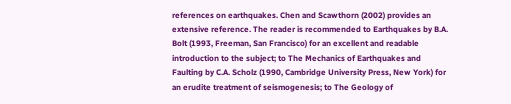references on earthquakes. Chen and Scawthorn (2002) provides an extensive reference. The reader is recommended to Earthquakes by B.A. Bolt (1993, Freeman, San Francisco) for an excellent and readable introduction to the subject; to The Mechanics of Earthquakes and Faulting by C.A. Scholz (1990, Cambridge University Press, New York) for an erudite treatment of seismogenesis; to The Geology of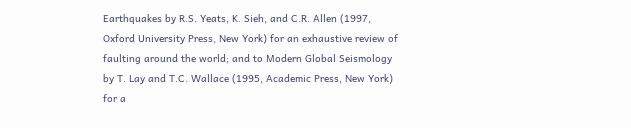Earthquakes by R.S. Yeats, K. Sieh, and C.R. Allen (1997, Oxford University Press, New York) for an exhaustive review of faulting around the world; and to Modern Global Seismology by T. Lay and T.C. Wallace (1995, Academic Press, New York) for a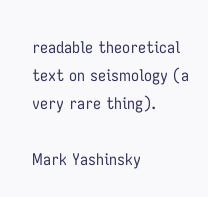readable theoretical text on seismology (a very rare thing).

Mark Yashinsky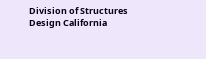Division of Structures Design California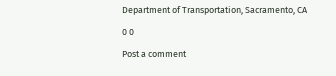Department of Transportation, Sacramento, CA

0 0

Post a comment